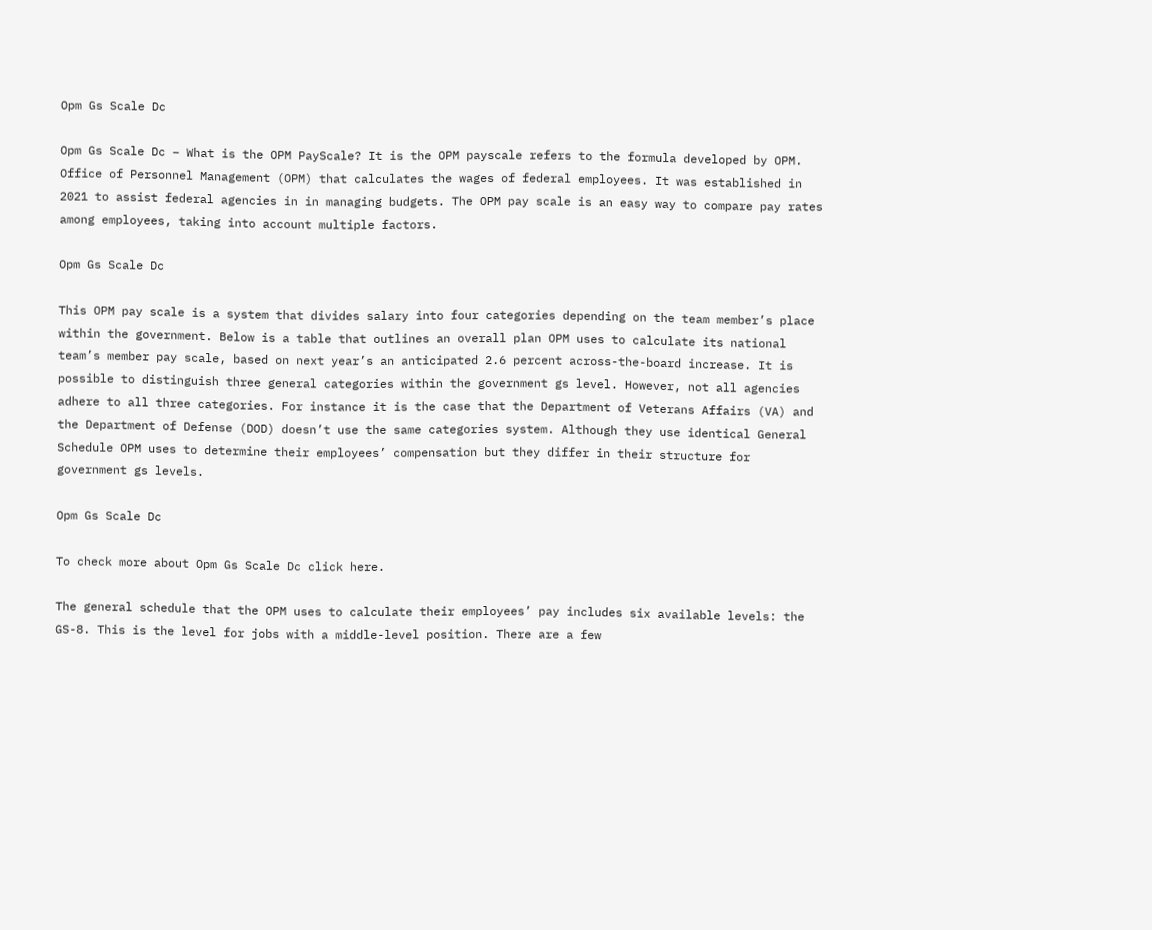Opm Gs Scale Dc

Opm Gs Scale Dc – What is the OPM PayScale? It is the OPM payscale refers to the formula developed by OPM. Office of Personnel Management (OPM) that calculates the wages of federal employees. It was established in 2021 to assist federal agencies in in managing budgets. The OPM pay scale is an easy way to compare pay rates among employees, taking into account multiple factors.

Opm Gs Scale Dc

This OPM pay scale is a system that divides salary into four categories depending on the team member’s place within the government. Below is a table that outlines an overall plan OPM uses to calculate its national team’s member pay scale, based on next year’s an anticipated 2.6 percent across-the-board increase. It is possible to distinguish three general categories within the government gs level. However, not all agencies adhere to all three categories. For instance it is the case that the Department of Veterans Affairs (VA) and the Department of Defense (DOD) doesn’t use the same categories system. Although they use identical General Schedule OPM uses to determine their employees’ compensation but they differ in their structure for government gs levels.

Opm Gs Scale Dc

To check more about Opm Gs Scale Dc click here.

The general schedule that the OPM uses to calculate their employees’ pay includes six available levels: the GS-8. This is the level for jobs with a middle-level position. There are a few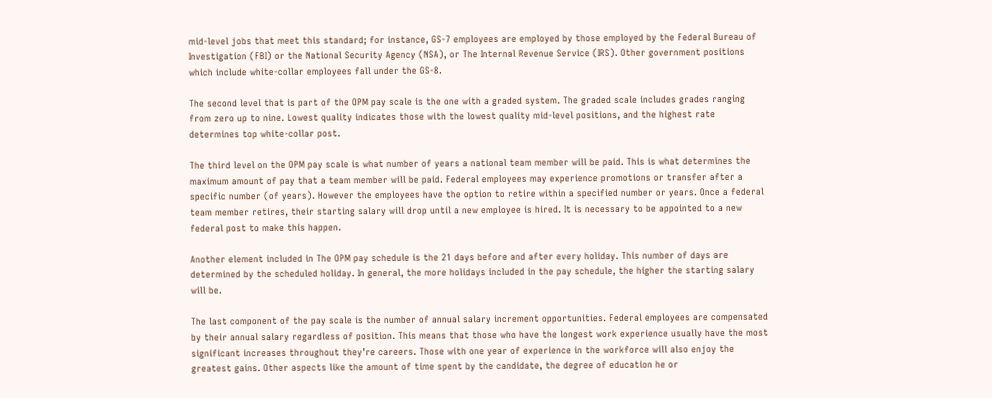mid-level jobs that meet this standard; for instance, GS-7 employees are employed by those employed by the Federal Bureau of Investigation (FBI) or the National Security Agency (NSA), or The Internal Revenue Service (IRS). Other government positions which include white-collar employees fall under the GS-8.

The second level that is part of the OPM pay scale is the one with a graded system. The graded scale includes grades ranging from zero up to nine. Lowest quality indicates those with the lowest quality mid-level positions, and the highest rate determines top white-collar post.

The third level on the OPM pay scale is what number of years a national team member will be paid. This is what determines the maximum amount of pay that a team member will be paid. Federal employees may experience promotions or transfer after a specific number (of years). However the employees have the option to retire within a specified number or years. Once a federal team member retires, their starting salary will drop until a new employee is hired. It is necessary to be appointed to a new federal post to make this happen.

Another element included in The OPM pay schedule is the 21 days before and after every holiday. This number of days are determined by the scheduled holiday. In general, the more holidays included in the pay schedule, the higher the starting salary will be.

The last component of the pay scale is the number of annual salary increment opportunities. Federal employees are compensated by their annual salary regardless of position. This means that those who have the longest work experience usually have the most significant increases throughout they’re careers. Those with one year of experience in the workforce will also enjoy the greatest gains. Other aspects like the amount of time spent by the candidate, the degree of education he or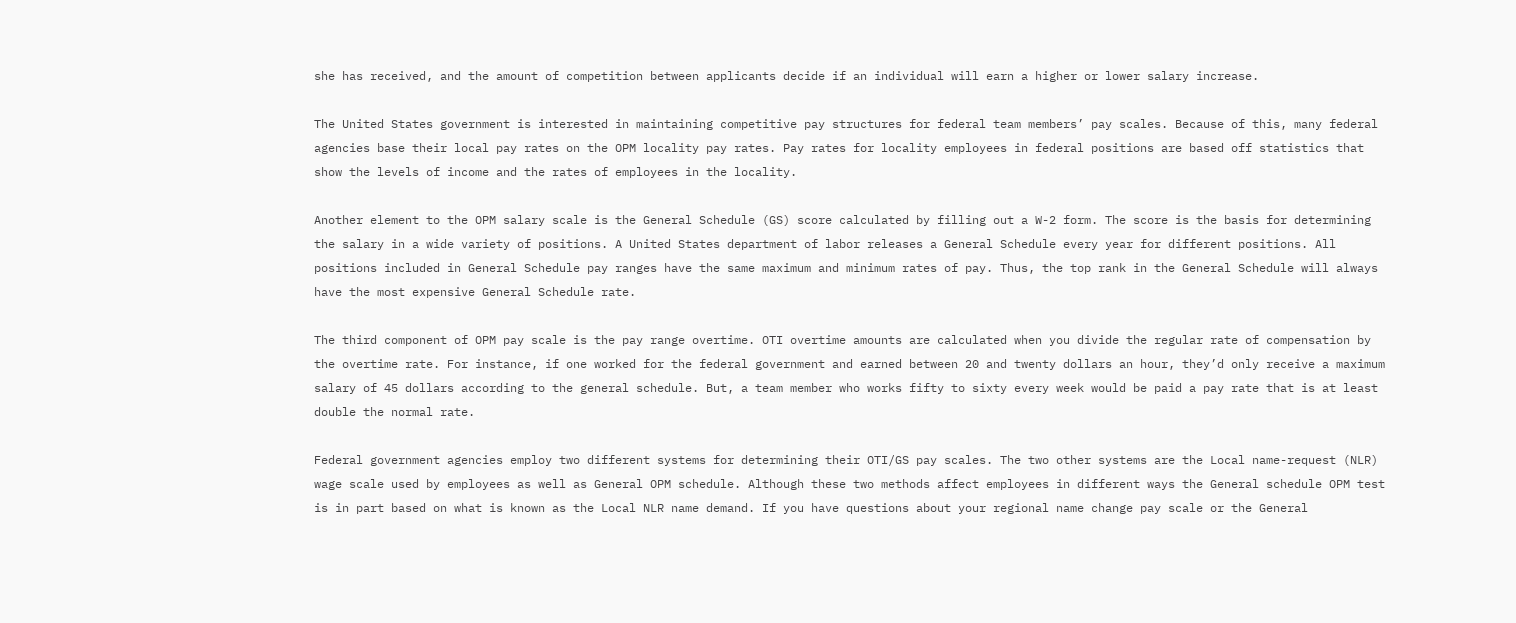she has received, and the amount of competition between applicants decide if an individual will earn a higher or lower salary increase.

The United States government is interested in maintaining competitive pay structures for federal team members’ pay scales. Because of this, many federal agencies base their local pay rates on the OPM locality pay rates. Pay rates for locality employees in federal positions are based off statistics that show the levels of income and the rates of employees in the locality.

Another element to the OPM salary scale is the General Schedule (GS) score calculated by filling out a W-2 form. The score is the basis for determining the salary in a wide variety of positions. A United States department of labor releases a General Schedule every year for different positions. All positions included in General Schedule pay ranges have the same maximum and minimum rates of pay. Thus, the top rank in the General Schedule will always have the most expensive General Schedule rate.

The third component of OPM pay scale is the pay range overtime. OTI overtime amounts are calculated when you divide the regular rate of compensation by the overtime rate. For instance, if one worked for the federal government and earned between 20 and twenty dollars an hour, they’d only receive a maximum salary of 45 dollars according to the general schedule. But, a team member who works fifty to sixty every week would be paid a pay rate that is at least double the normal rate.

Federal government agencies employ two different systems for determining their OTI/GS pay scales. The two other systems are the Local name-request (NLR) wage scale used by employees as well as General OPM schedule. Although these two methods affect employees in different ways the General schedule OPM test is in part based on what is known as the Local NLR name demand. If you have questions about your regional name change pay scale or the General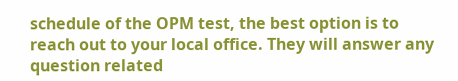schedule of the OPM test, the best option is to reach out to your local office. They will answer any question related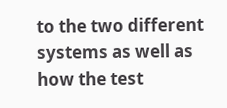to the two different systems as well as how the test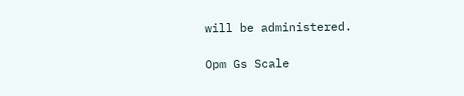will be administered.

Opm Gs Scale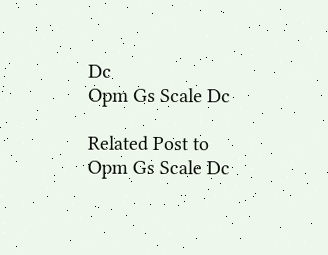Dc
Opm Gs Scale Dc

Related Post to Opm Gs Scale Dc